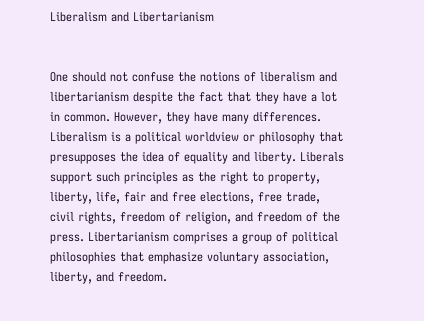Liberalism and Libertarianism


One should not confuse the notions of liberalism and libertarianism despite the fact that they have a lot in common. However, they have many differences. Liberalism is a political worldview or philosophy that presupposes the idea of equality and liberty. Liberals support such principles as the right to property, liberty, life, fair and free elections, free trade, civil rights, freedom of religion, and freedom of the press. Libertarianism comprises a group of political philosophies that emphasize voluntary association, liberty, and freedom.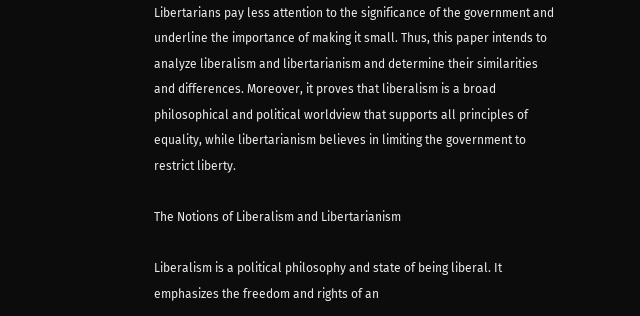Libertarians pay less attention to the significance of the government and underline the importance of making it small. Thus, this paper intends to analyze liberalism and libertarianism and determine their similarities and differences. Moreover, it proves that liberalism is a broad philosophical and political worldview that supports all principles of equality, while libertarianism believes in limiting the government to restrict liberty.

The Notions of Liberalism and Libertarianism

Liberalism is a political philosophy and state of being liberal. It emphasizes the freedom and rights of an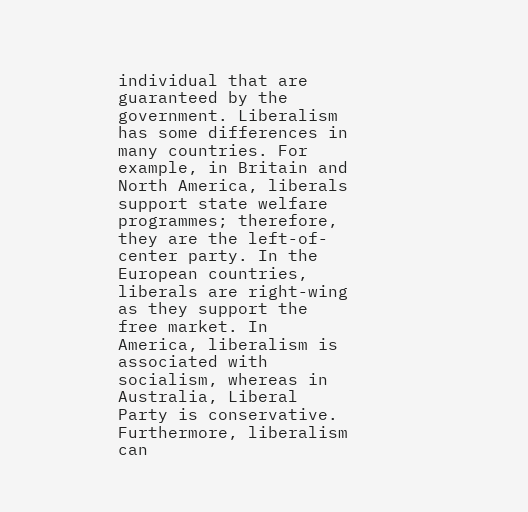individual that are guaranteed by the government. Liberalism has some differences in many countries. For example, in Britain and North America, liberals support state welfare programmes; therefore, they are the left-of-center party. In the European countries, liberals are right-wing as they support the free market. In America, liberalism is associated with socialism, whereas in Australia, Liberal Party is conservative. Furthermore, liberalism can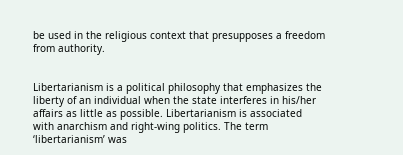be used in the religious context that presupposes a freedom from authority.


Libertarianism is a political philosophy that emphasizes the liberty of an individual when the state interferes in his/her affairs as little as possible. Libertarianism is associated with anarchism and right-wing politics. The term ‘libertarianism’ was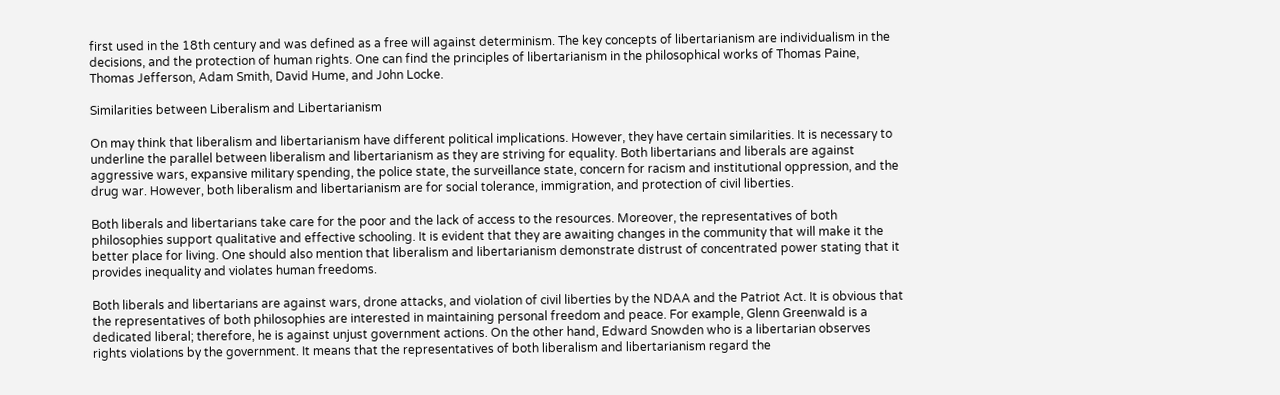first used in the 18th century and was defined as a free will against determinism. The key concepts of libertarianism are individualism in the decisions, and the protection of human rights. One can find the principles of libertarianism in the philosophical works of Thomas Paine, Thomas Jefferson, Adam Smith, David Hume, and John Locke.

Similarities between Liberalism and Libertarianism

On may think that liberalism and libertarianism have different political implications. However, they have certain similarities. It is necessary to underline the parallel between liberalism and libertarianism as they are striving for equality. Both libertarians and liberals are against aggressive wars, expansive military spending, the police state, the surveillance state, concern for racism and institutional oppression, and the drug war. However, both liberalism and libertarianism are for social tolerance, immigration, and protection of civil liberties.

Both liberals and libertarians take care for the poor and the lack of access to the resources. Moreover, the representatives of both philosophies support qualitative and effective schooling. It is evident that they are awaiting changes in the community that will make it the better place for living. One should also mention that liberalism and libertarianism demonstrate distrust of concentrated power stating that it provides inequality and violates human freedoms.

Both liberals and libertarians are against wars, drone attacks, and violation of civil liberties by the NDAA and the Patriot Act. It is obvious that the representatives of both philosophies are interested in maintaining personal freedom and peace. For example, Glenn Greenwald is a dedicated liberal; therefore, he is against unjust government actions. On the other hand, Edward Snowden who is a libertarian observes rights violations by the government. It means that the representatives of both liberalism and libertarianism regard the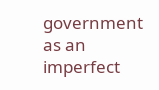government as an imperfect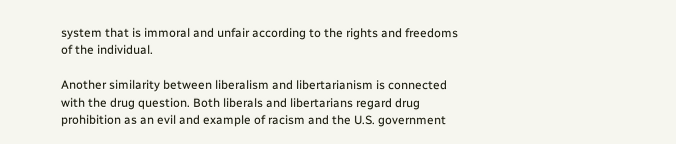system that is immoral and unfair according to the rights and freedoms of the individual.

Another similarity between liberalism and libertarianism is connected with the drug question. Both liberals and libertarians regard drug prohibition as an evil and example of racism and the U.S. government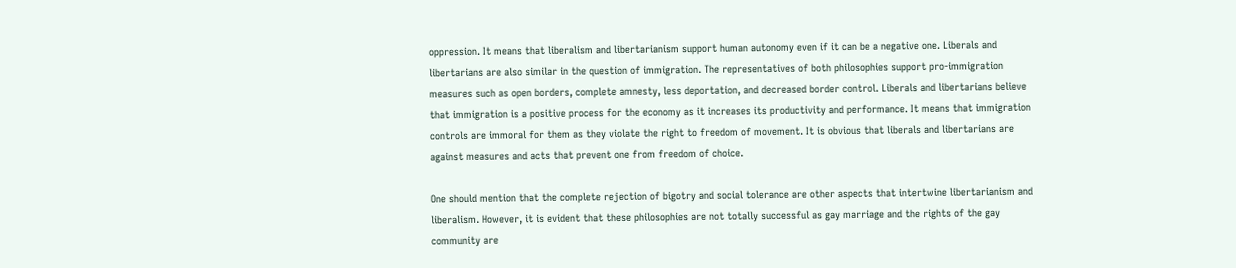oppression. It means that liberalism and libertarianism support human autonomy even if it can be a negative one. Liberals and libertarians are also similar in the question of immigration. The representatives of both philosophies support pro-immigration measures such as open borders, complete amnesty, less deportation, and decreased border control. Liberals and libertarians believe that immigration is a positive process for the economy as it increases its productivity and performance. It means that immigration controls are immoral for them as they violate the right to freedom of movement. It is obvious that liberals and libertarians are against measures and acts that prevent one from freedom of choice.

One should mention that the complete rejection of bigotry and social tolerance are other aspects that intertwine libertarianism and liberalism. However, it is evident that these philosophies are not totally successful as gay marriage and the rights of the gay community are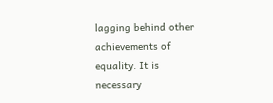lagging behind other achievements of equality. It is necessary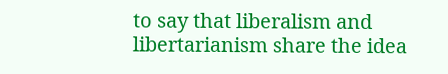to say that liberalism and libertarianism share the idea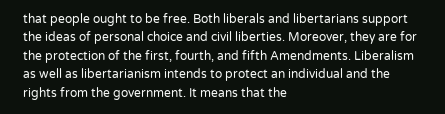that people ought to be free. Both liberals and libertarians support the ideas of personal choice and civil liberties. Moreover, they are for the protection of the first, fourth, and fifth Amendments. Liberalism as well as libertarianism intends to protect an individual and the rights from the government. It means that the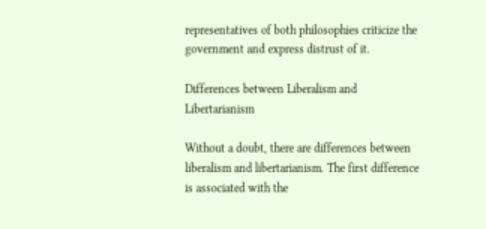representatives of both philosophies criticize the government and express distrust of it.

Differences between Liberalism and Libertarianism

Without a doubt, there are differences between liberalism and libertarianism. The first difference is associated with the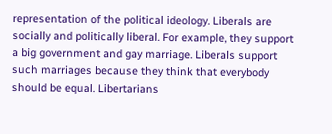representation of the political ideology. Liberals are socially and politically liberal. For example, they support a big government and gay marriage. Liberals support such marriages because they think that everybody should be equal. Libertarians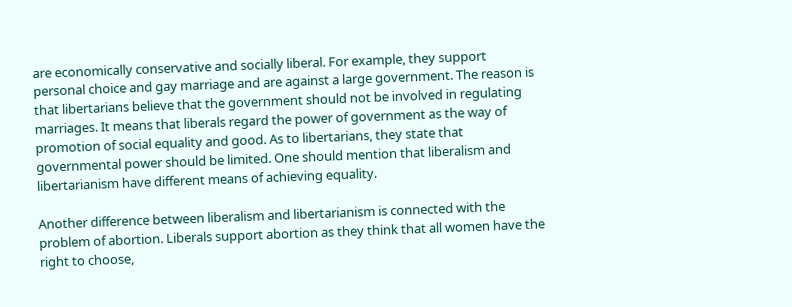are economically conservative and socially liberal. For example, they support personal choice and gay marriage and are against a large government. The reason is that libertarians believe that the government should not be involved in regulating marriages. It means that liberals regard the power of government as the way of promotion of social equality and good. As to libertarians, they state that governmental power should be limited. One should mention that liberalism and libertarianism have different means of achieving equality.

Another difference between liberalism and libertarianism is connected with the problem of abortion. Liberals support abortion as they think that all women have the right to choose,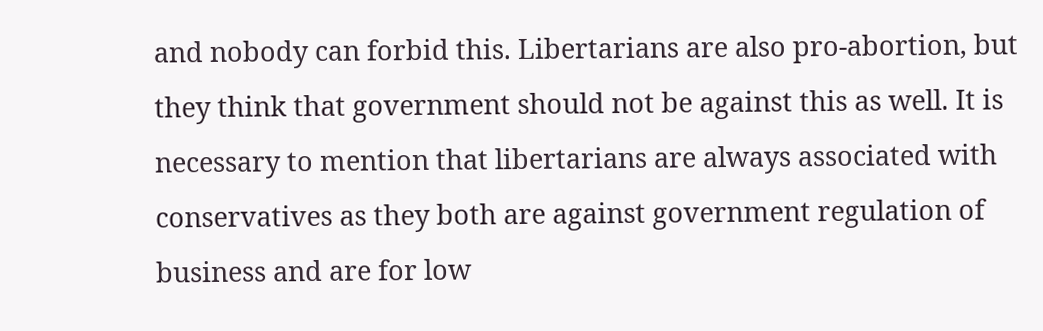and nobody can forbid this. Libertarians are also pro-abortion, but they think that government should not be against this as well. It is necessary to mention that libertarians are always associated with conservatives as they both are against government regulation of business and are for low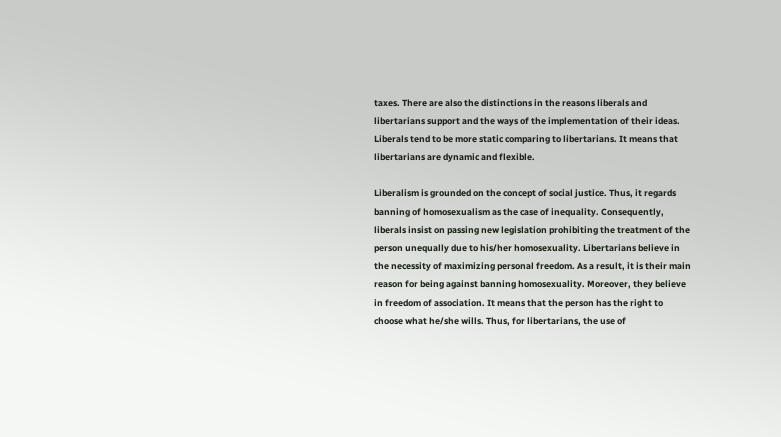taxes. There are also the distinctions in the reasons liberals and libertarians support and the ways of the implementation of their ideas. Liberals tend to be more static comparing to libertarians. It means that libertarians are dynamic and flexible.

Liberalism is grounded on the concept of social justice. Thus, it regards banning of homosexualism as the case of inequality. Consequently, liberals insist on passing new legislation prohibiting the treatment of the person unequally due to his/her homosexuality. Libertarians believe in the necessity of maximizing personal freedom. As a result, it is their main reason for being against banning homosexuality. Moreover, they believe in freedom of association. It means that the person has the right to choose what he/she wills. Thus, for libertarians, the use of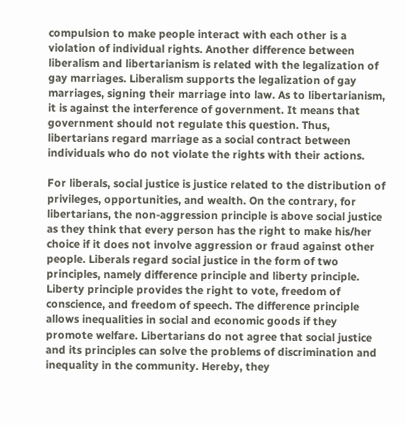compulsion to make people interact with each other is a violation of individual rights. Another difference between liberalism and libertarianism is related with the legalization of gay marriages. Liberalism supports the legalization of gay marriages, signing their marriage into law. As to libertarianism, it is against the interference of government. It means that government should not regulate this question. Thus, libertarians regard marriage as a social contract between individuals who do not violate the rights with their actions.

For liberals, social justice is justice related to the distribution of privileges, opportunities, and wealth. On the contrary, for libertarians, the non-aggression principle is above social justice as they think that every person has the right to make his/her choice if it does not involve aggression or fraud against other people. Liberals regard social justice in the form of two principles, namely difference principle and liberty principle. Liberty principle provides the right to vote, freedom of conscience, and freedom of speech. The difference principle allows inequalities in social and economic goods if they promote welfare. Libertarians do not agree that social justice and its principles can solve the problems of discrimination and inequality in the community. Hereby, they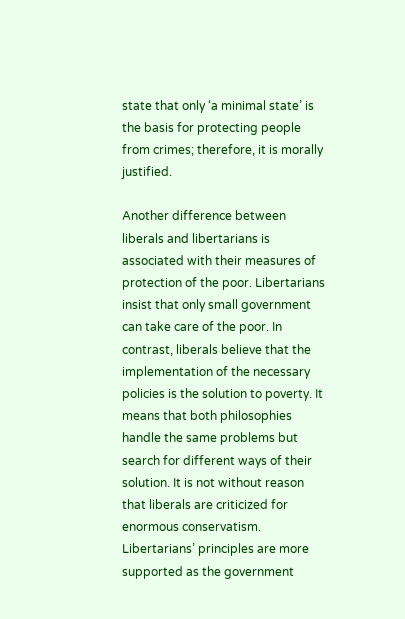state that only ‘a minimal state’ is the basis for protecting people from crimes; therefore, it is morally justified.

Another difference between liberals and libertarians is associated with their measures of protection of the poor. Libertarians insist that only small government can take care of the poor. In contrast, liberals believe that the implementation of the necessary policies is the solution to poverty. It means that both philosophies handle the same problems but search for different ways of their solution. It is not without reason that liberals are criticized for enormous conservatism. Libertarians’ principles are more supported as the government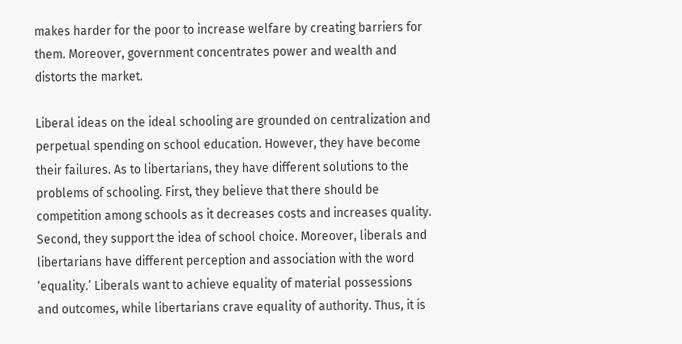makes harder for the poor to increase welfare by creating barriers for them. Moreover, government concentrates power and wealth and distorts the market.

Liberal ideas on the ideal schooling are grounded on centralization and perpetual spending on school education. However, they have become their failures. As to libertarians, they have different solutions to the problems of schooling. First, they believe that there should be competition among schools as it decreases costs and increases quality. Second, they support the idea of school choice. Moreover, liberals and libertarians have different perception and association with the word ‘equality.’ Liberals want to achieve equality of material possessions and outcomes, while libertarians crave equality of authority. Thus, it is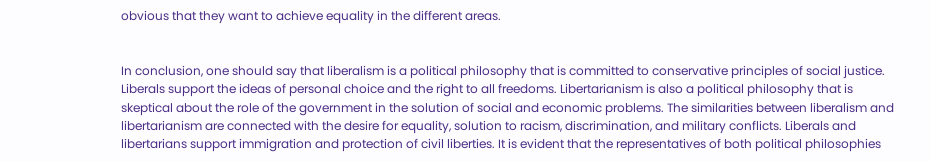obvious that they want to achieve equality in the different areas.


In conclusion, one should say that liberalism is a political philosophy that is committed to conservative principles of social justice. Liberals support the ideas of personal choice and the right to all freedoms. Libertarianism is also a political philosophy that is skeptical about the role of the government in the solution of social and economic problems. The similarities between liberalism and libertarianism are connected with the desire for equality, solution to racism, discrimination, and military conflicts. Liberals and libertarians support immigration and protection of civil liberties. It is evident that the representatives of both political philosophies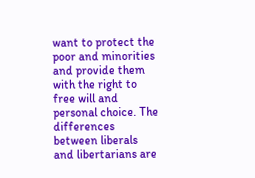want to protect the poor and minorities and provide them with the right to free will and personal choice. The differences between liberals and libertarians are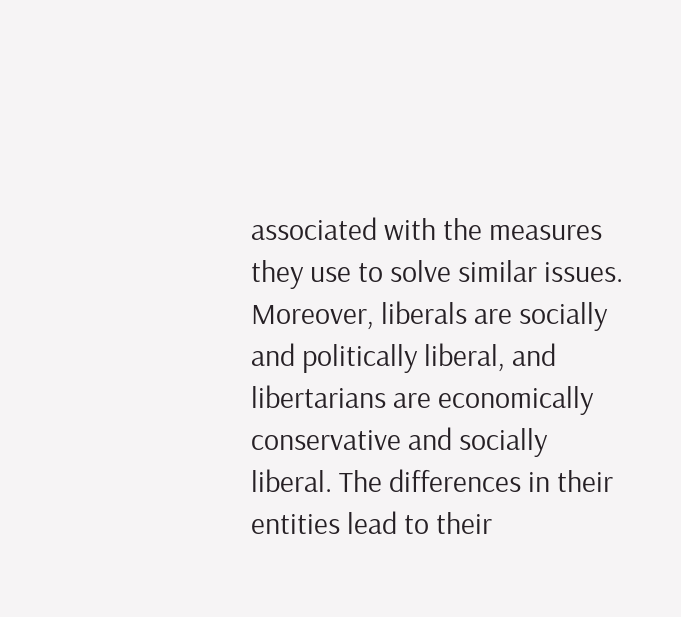associated with the measures they use to solve similar issues. Moreover, liberals are socially and politically liberal, and libertarians are economically conservative and socially liberal. The differences in their entities lead to their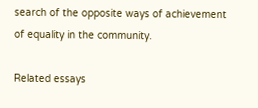search of the opposite ways of achievement of equality in the community.

Related essays